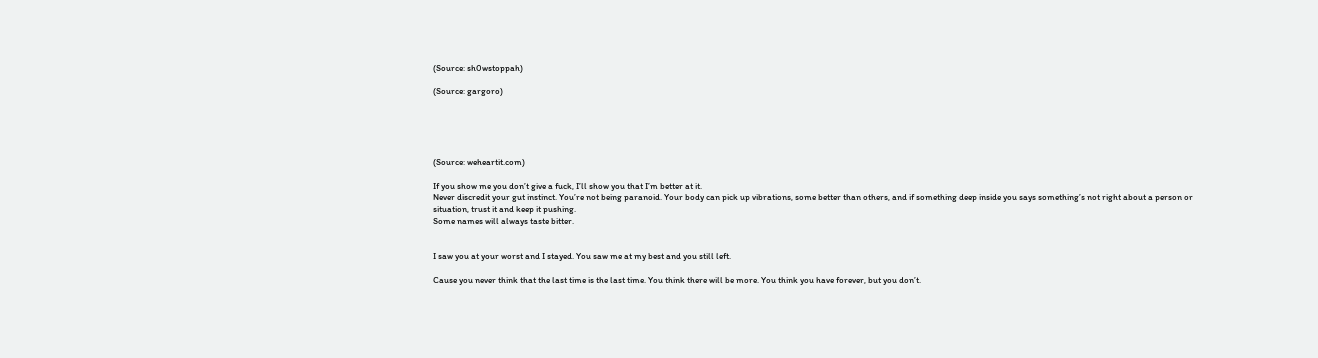(Source: sh0wstoppah)

(Source: gargoro)





(Source: weheartit.com)

If you show me you don’t give a fuck, I’ll show you that I’m better at it.
Never discredit your gut instinct. You’re not being paranoid. Your body can pick up vibrations, some better than others, and if something deep inside you says something’s not right about a person or situation, trust it and keep it pushing.
Some names will always taste bitter.


I saw you at your worst and I stayed. You saw me at my best and you still left.

Cause you never think that the last time is the last time. You think there will be more. You think you have forever, but you don’t.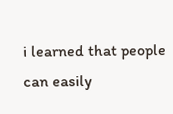i learned that people can easily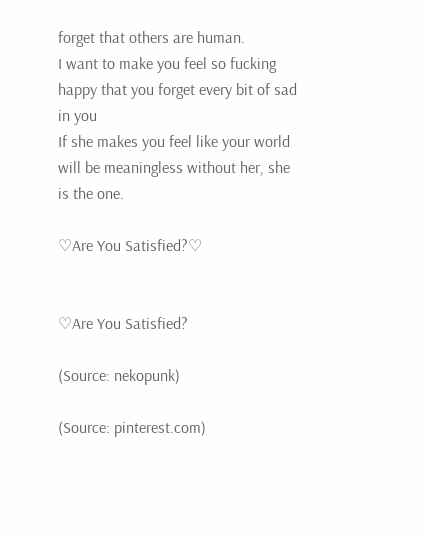forget that others are human.
I want to make you feel so fucking happy that you forget every bit of sad in you
If she makes you feel like your world will be meaningless without her, she is the one.

♡Are You Satisfied?♡


♡Are You Satisfied?

(Source: nekopunk)

(Source: pinterest.com)